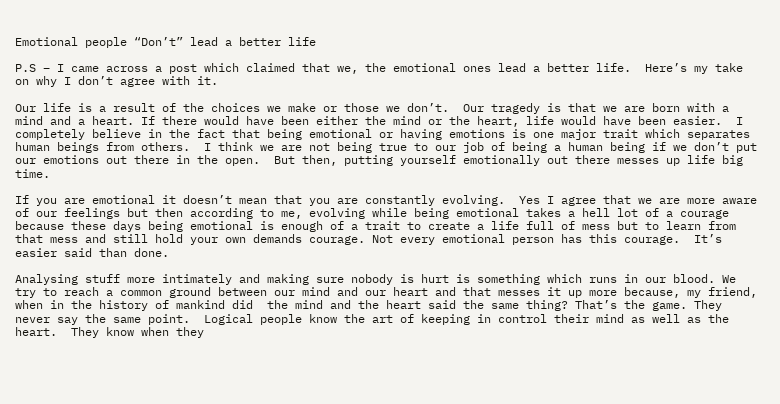Emotional people “Don’t” lead a better life

P.S – I came across a post which claimed that we, the emotional ones lead a better life.  Here’s my take on why I don’t agree with it.

Our life is a result of the choices we make or those we don’t.  Our tragedy is that we are born with a mind and a heart. If there would have been either the mind or the heart, life would have been easier.  I completely believe in the fact that being emotional or having emotions is one major trait which separates human beings from others.  I think we are not being true to our job of being a human being if we don’t put our emotions out there in the open.  But then, putting yourself emotionally out there messes up life big time.

If you are emotional it doesn’t mean that you are constantly evolving.  Yes I agree that we are more aware of our feelings but then according to me, evolving while being emotional takes a hell lot of a courage because these days being emotional is enough of a trait to create a life full of mess but to learn from that mess and still hold your own demands courage. Not every emotional person has this courage.  It’s easier said than done.

Analysing stuff more intimately and making sure nobody is hurt is something which runs in our blood. We try to reach a common ground between our mind and our heart and that messes it up more because, my friend, when in the history of mankind did  the mind and the heart said the same thing? That’s the game. They never say the same point.  Logical people know the art of keeping in control their mind as well as the heart.  They know when they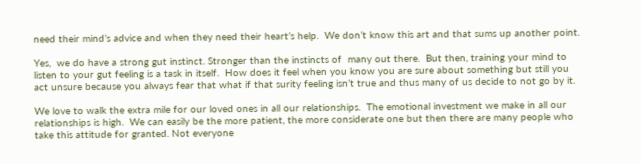need their mind’s advice and when they need their heart’s help.  We don’t know this art and that sums up another point.

Yes,  we do have a strong gut instinct. Stronger than the instincts of  many out there.  But then, training your mind to listen to your gut feeling is a task in itself.  How does it feel when you know you are sure about something but still you act unsure because you always fear that what if that surity feeling isn’t true and thus many of us decide to not go by it.

We love to walk the extra mile for our loved ones in all our relationships.  The emotional investment we make in all our relationships is high.  We can easily be the more patient, the more considerate one but then there are many people who take this attitude for granted. Not everyone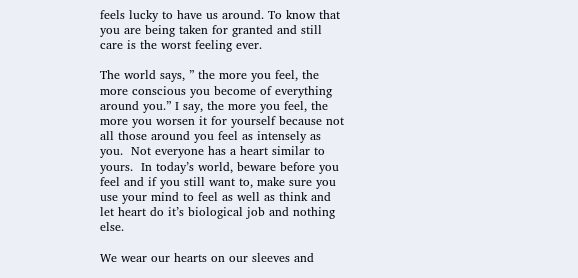feels lucky to have us around. To know that you are being taken for granted and still care is the worst feeling ever.

The world says, ” the more you feel, the more conscious you become of everything around you.” I say, the more you feel, the more you worsen it for yourself because not all those around you feel as intensely as you.  Not everyone has a heart similar to yours.  In today’s world, beware before you feel and if you still want to, make sure you use your mind to feel as well as think and let heart do it’s biological job and nothing else.

We wear our hearts on our sleeves and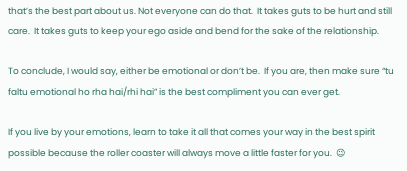that’s the best part about us. Not everyone can do that.  It takes guts to be hurt and still care.  It takes guts to keep your ego aside and bend for the sake of the relationship.

To conclude, I would say, either be emotional or don’t be.  If you are, then make sure “tu faltu emotional ho rha hai/rhi hai” is the best compliment you can ever get.

If you live by your emotions, learn to take it all that comes your way in the best spirit possible because the roller coaster will always move a little faster for you.  😉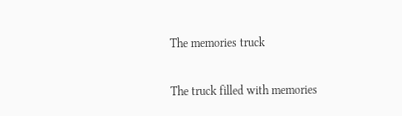The memories truck

The truck filled with memories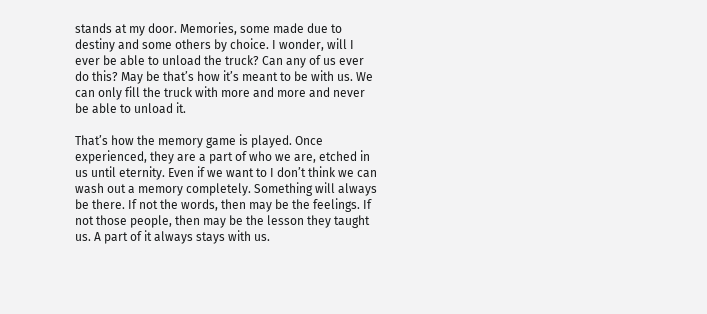stands at my door. Memories, some made due to destiny and some others by choice. I wonder, will I ever be able to unload the truck? Can any of us ever do this? May be that’s how it’s meant to be with us. We can only fill the truck with more and more and never be able to unload it.

That’s how the memory game is played. Once experienced, they are a part of who we are, etched in us until eternity. Even if we want to I don’t think we can wash out a memory completely. Something will always be there. If not the words, then may be the feelings. If not those people, then may be the lesson they taught us. A part of it always stays with us.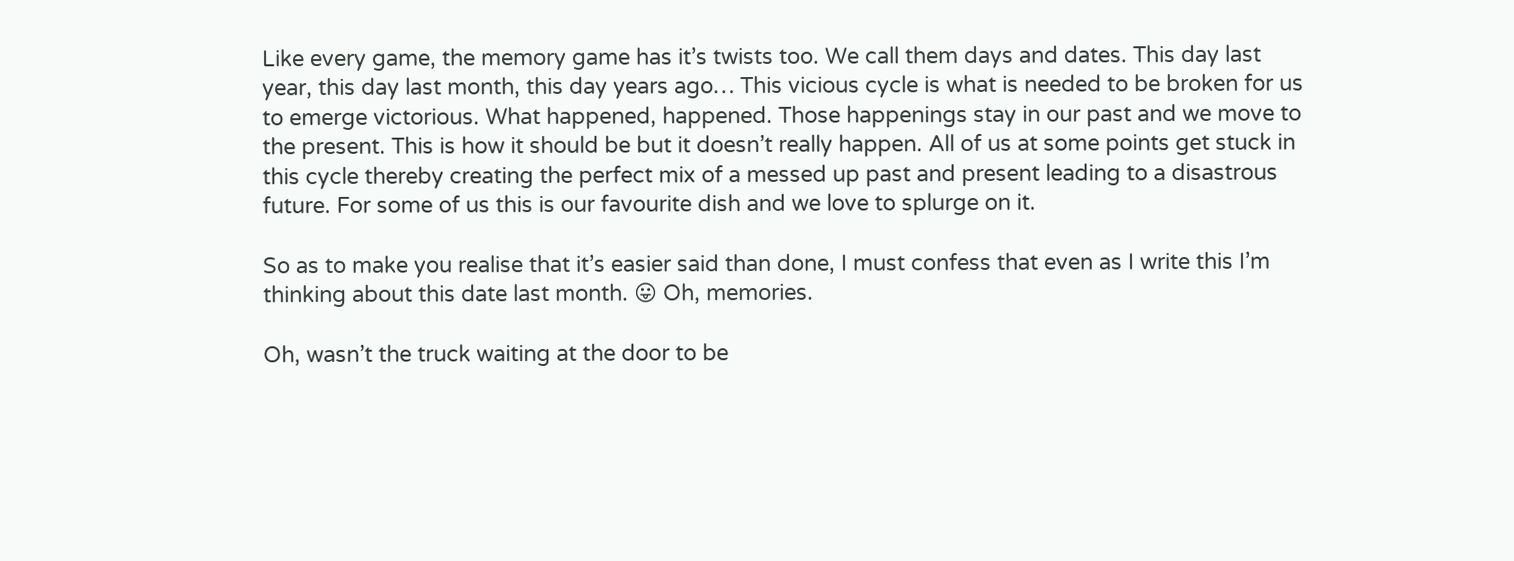Like every game, the memory game has it’s twists too. We call them days and dates. This day last year, this day last month, this day years ago… This vicious cycle is what is needed to be broken for us to emerge victorious. What happened, happened. Those happenings stay in our past and we move to the present. This is how it should be but it doesn’t really happen. All of us at some points get stuck in this cycle thereby creating the perfect mix of a messed up past and present leading to a disastrous future. For some of us this is our favourite dish and we love to splurge on it.

So as to make you realise that it’s easier said than done, I must confess that even as I write this I’m thinking about this date last month. 😛 Oh, memories.

Oh, wasn’t the truck waiting at the door to be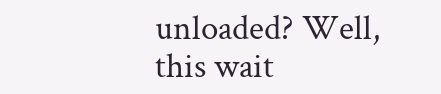unloaded? Well, this wait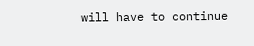will have to continue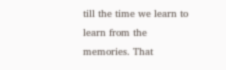till the time we learn to learn from the memories. That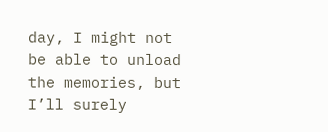day, I might not be able to unload the memories, but I’ll surely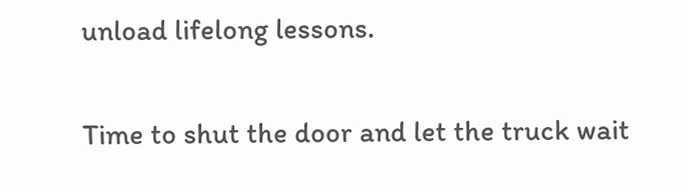unload lifelong lessons.

Time to shut the door and let the truck wait